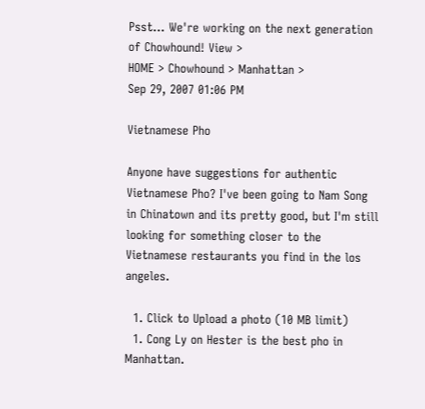Psst... We're working on the next generation of Chowhound! View >
HOME > Chowhound > Manhattan >
Sep 29, 2007 01:06 PM

Vietnamese Pho

Anyone have suggestions for authentic Vietnamese Pho? I've been going to Nam Song in Chinatown and its pretty good, but I'm still looking for something closer to the Vietnamese restaurants you find in the los angeles.

  1. Click to Upload a photo (10 MB limit)
  1. Cong Ly on Hester is the best pho in Manhattan.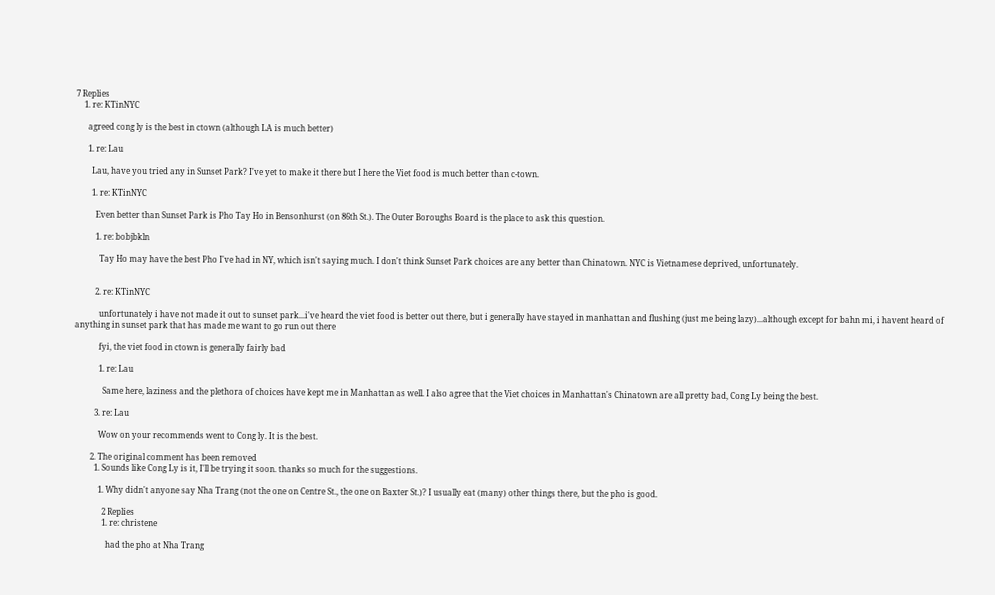7 Replies
    1. re: KTinNYC

      agreed cong ly is the best in ctown (although LA is much better)

      1. re: Lau

        Lau, have you tried any in Sunset Park? I've yet to make it there but I here the Viet food is much better than c-town.

        1. re: KTinNYC

          Even better than Sunset Park is Pho Tay Ho in Bensonhurst (on 86th St.). The Outer Boroughs Board is the place to ask this question.

          1. re: bobjbkln

            Tay Ho may have the best Pho I've had in NY, which isn't saying much. I don't think Sunset Park choices are any better than Chinatown. NYC is Vietnamese deprived, unfortunately.


          2. re: KTinNYC

            unfortunately i have not made it out to sunset park...i've heard the viet food is better out there, but i generally have stayed in manhattan and flushing (just me being lazy)...although except for bahn mi, i havent heard of anything in sunset park that has made me want to go run out there

            fyi, the viet food in ctown is generally fairly bad

            1. re: Lau

              Same here, laziness and the plethora of choices have kept me in Manhattan as well. I also agree that the Viet choices in Manhattan's Chinatown are all pretty bad, Cong Ly being the best.

          3. re: Lau

            Wow on your recommends went to Cong ly. It is the best.

        2. The original comment has been removed
          1. Sounds like Cong Ly is it, I'll be trying it soon. thanks so much for the suggestions.

            1. Why didn't anyone say Nha Trang (not the one on Centre St., the one on Baxter St.)? I usually eat (many) other things there, but the pho is good.

              2 Replies
              1. re: christene

                had the pho at Nha Trang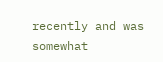recently and was somewhat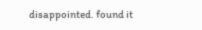disappointed. found it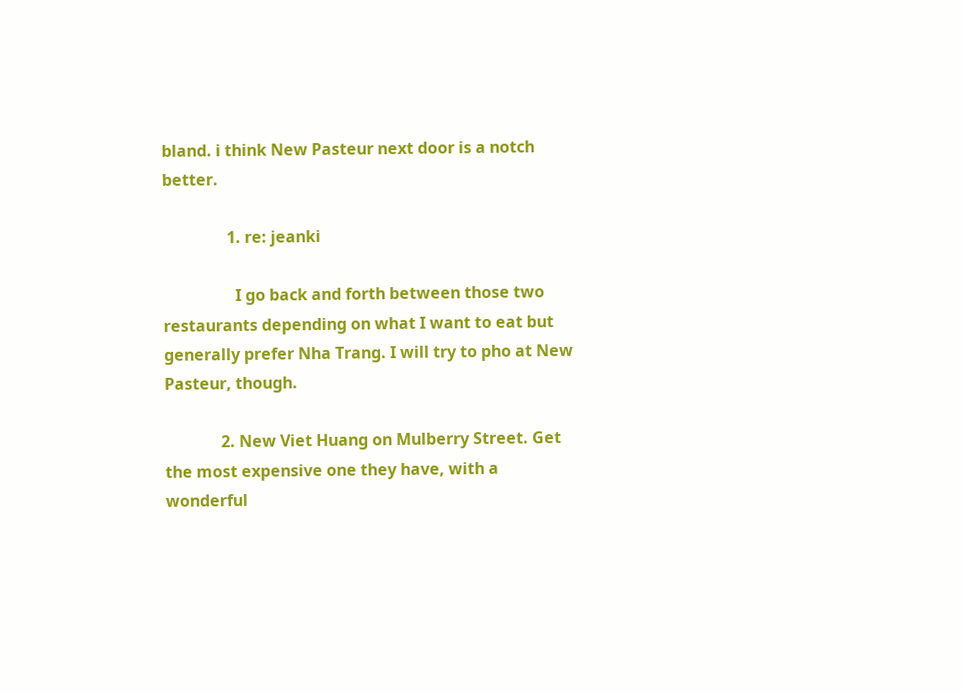bland. i think New Pasteur next door is a notch better.

                1. re: jeanki

                  I go back and forth between those two restaurants depending on what I want to eat but generally prefer Nha Trang. I will try to pho at New Pasteur, though.

              2. New Viet Huang on Mulberry Street. Get the most expensive one they have, with a wonderful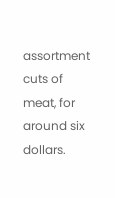assortment cuts of meat, for around six dollars.